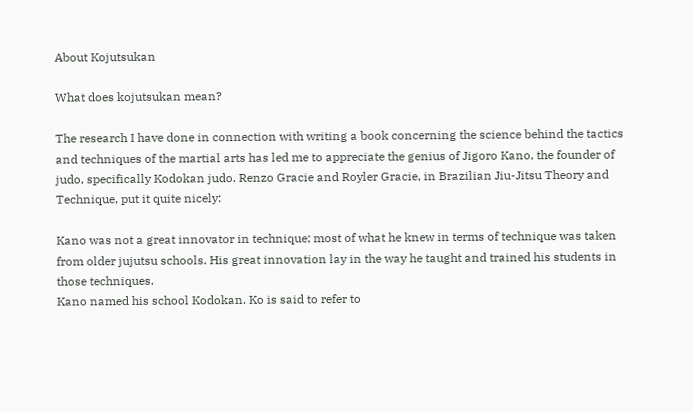About Kojutsukan

What does kojutsukan mean?

The research I have done in connection with writing a book concerning the science behind the tactics and techniques of the martial arts has led me to appreciate the genius of Jigoro Kano, the founder of judo, specifically Kodokan judo. Renzo Gracie and Royler Gracie, in Brazilian Jiu-Jitsu Theory and Technique, put it quite nicely:

Kano was not a great innovator in technique; most of what he knew in terms of technique was taken from older jujutsu schools. His great innovation lay in the way he taught and trained his students in those techniques.
Kano named his school Kodokan. Ko is said to refer to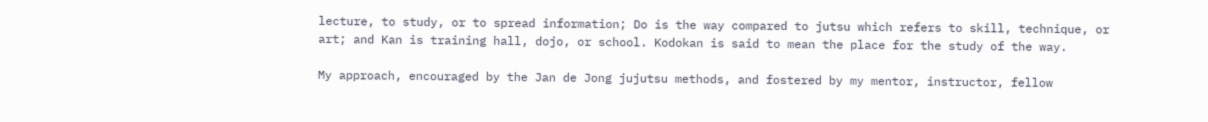lecture, to study, or to spread information; Do is the way compared to jutsu which refers to skill, technique, or art; and Kan is training hall, dojo, or school. Kodokan is said to mean the place for the study of the way.

My approach, encouraged by the Jan de Jong jujutsu methods, and fostered by my mentor, instructor, fellow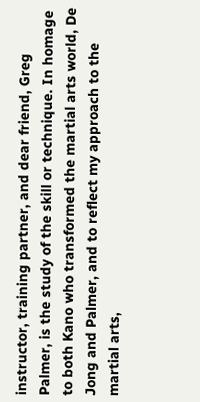instructor, training partner, and dear friend, Greg Palmer, is the study of the skill or technique. In homage to both Kano who transformed the martial arts world, De Jong and Palmer, and to reflect my approach to the martial arts,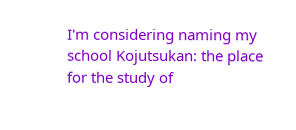I'm considering naming my school Kojutsukan: the place for the study of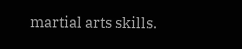martial arts skills.